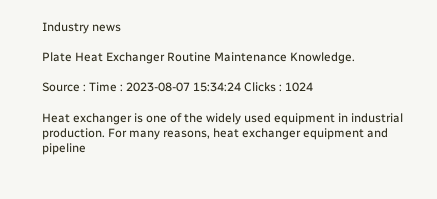Industry news

Plate Heat Exchanger Routine Maintenance Knowledge.

Source : Time : 2023-08-07 15:34:24 Clicks : 1024

Heat exchanger is one of the widely used equipment in industrial production. For many reasons, heat exchanger equipment and pipeline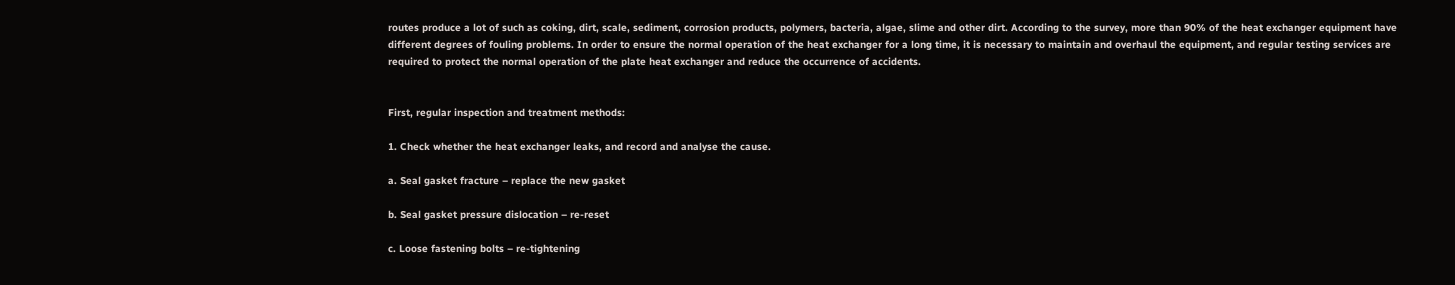routes produce a lot of such as coking, dirt, scale, sediment, corrosion products, polymers, bacteria, algae, slime and other dirt. According to the survey, more than 90% of the heat exchanger equipment have different degrees of fouling problems. In order to ensure the normal operation of the heat exchanger for a long time, it is necessary to maintain and overhaul the equipment, and regular testing services are required to protect the normal operation of the plate heat exchanger and reduce the occurrence of accidents.


First, regular inspection and treatment methods:

1. Check whether the heat exchanger leaks, and record and analyse the cause.

a. Seal gasket fracture – replace the new gasket

b. Seal gasket pressure dislocation – re-reset

c. Loose fastening bolts – re-tightening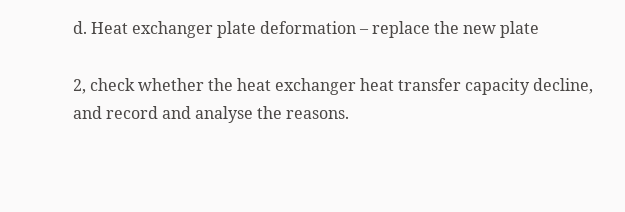d. Heat exchanger plate deformation – replace the new plate

2, check whether the heat exchanger heat transfer capacity decline, and record and analyse the reasons.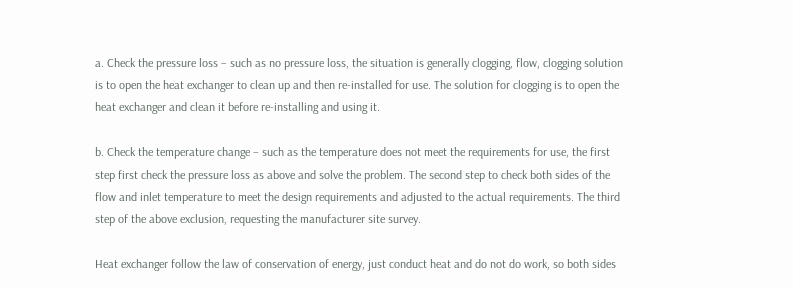a. Check the pressure loss – such as no pressure loss, the situation is generally clogging, flow, clogging solution is to open the heat exchanger to clean up and then re-installed for use. The solution for clogging is to open the heat exchanger and clean it before re-installing and using it.

b. Check the temperature change – such as the temperature does not meet the requirements for use, the first step first check the pressure loss as above and solve the problem. The second step to check both sides of the flow and inlet temperature to meet the design requirements and adjusted to the actual requirements. The third step of the above exclusion, requesting the manufacturer site survey.

Heat exchanger follow the law of conservation of energy, just conduct heat and do not do work, so both sides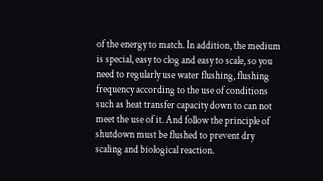of the energy to match. In addition, the medium is special, easy to clog and easy to scale, so you need to regularly use water flushing, flushing frequency according to the use of conditions such as heat transfer capacity down to can not meet the use of it. And follow the principle of shutdown must be flushed to prevent dry scaling and biological reaction.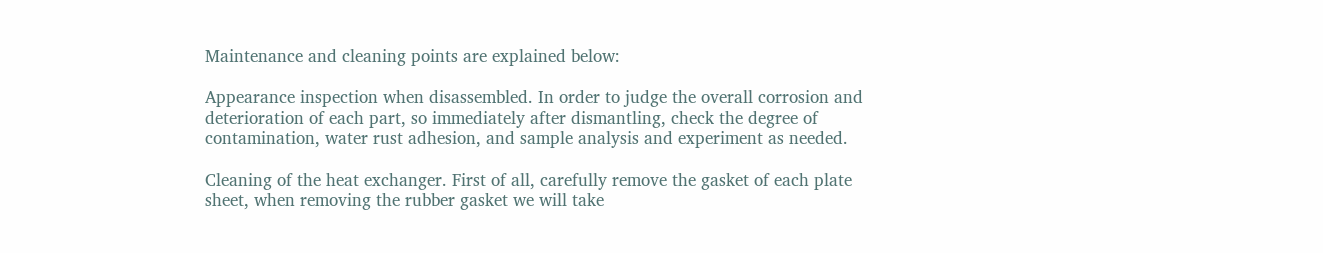Maintenance and cleaning points are explained below:

Appearance inspection when disassembled. In order to judge the overall corrosion and deterioration of each part, so immediately after dismantling, check the degree of contamination, water rust adhesion, and sample analysis and experiment as needed.

Cleaning of the heat exchanger. First of all, carefully remove the gasket of each plate sheet, when removing the rubber gasket we will take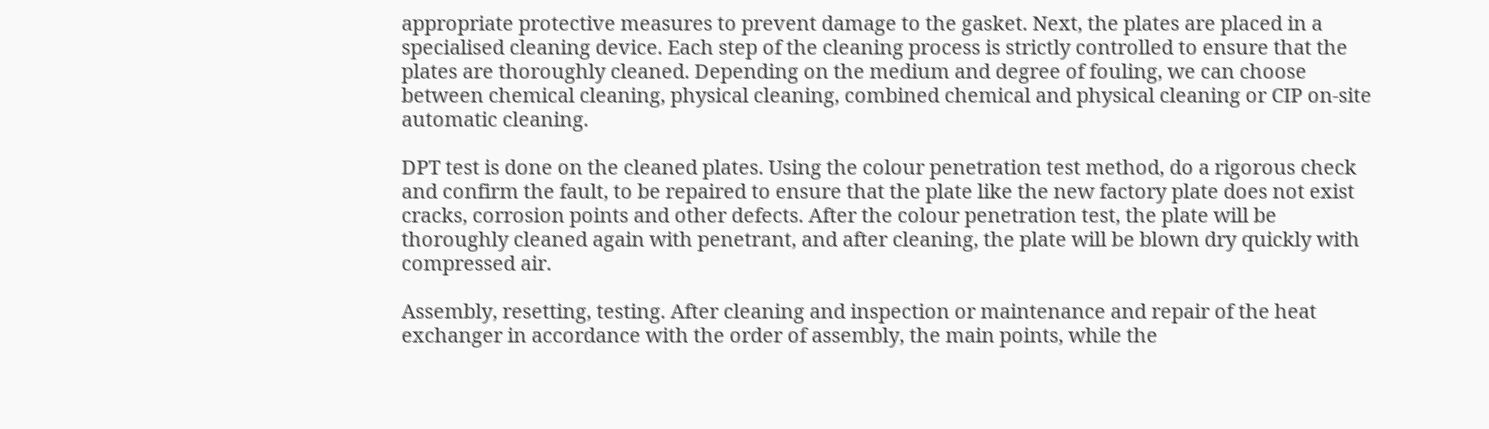appropriate protective measures to prevent damage to the gasket. Next, the plates are placed in a specialised cleaning device. Each step of the cleaning process is strictly controlled to ensure that the plates are thoroughly cleaned. Depending on the medium and degree of fouling, we can choose between chemical cleaning, physical cleaning, combined chemical and physical cleaning or CIP on-site automatic cleaning.

DPT test is done on the cleaned plates. Using the colour penetration test method, do a rigorous check and confirm the fault, to be repaired to ensure that the plate like the new factory plate does not exist cracks, corrosion points and other defects. After the colour penetration test, the plate will be thoroughly cleaned again with penetrant, and after cleaning, the plate will be blown dry quickly with compressed air.

Assembly, resetting, testing. After cleaning and inspection or maintenance and repair of the heat exchanger in accordance with the order of assembly, the main points, while the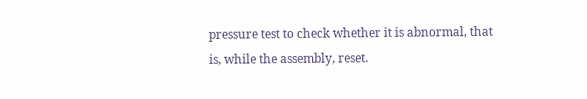pressure test to check whether it is abnormal, that is, while the assembly, reset.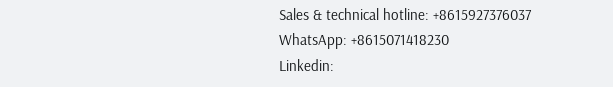Sales & technical hotline: +8615927376037
WhatsApp: +8615071418230
Linkedin: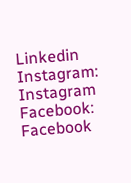Linkedin
Instagram: Instagram
Facebook: Facebook